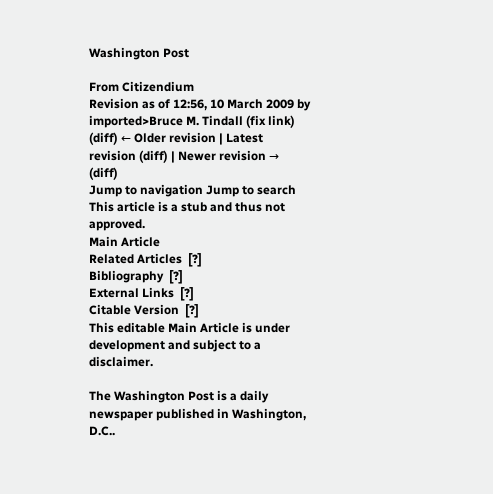Washington Post

From Citizendium
Revision as of 12:56, 10 March 2009 by imported>Bruce M. Tindall (fix link)
(diff) ← Older revision | Latest revision (diff) | Newer revision → (diff)
Jump to navigation Jump to search
This article is a stub and thus not approved.
Main Article
Related Articles  [?]
Bibliography  [?]
External Links  [?]
Citable Version  [?]
This editable Main Article is under development and subject to a disclaimer.

The Washington Post is a daily newspaper published in Washington, D.C..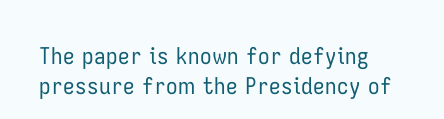The paper is known for defying pressure from the Presidency of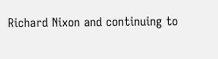Richard Nixon and continuing to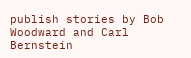publish stories by Bob Woodward and Carl Bernstein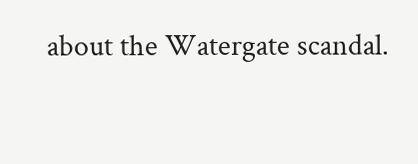about the Watergate scandal.